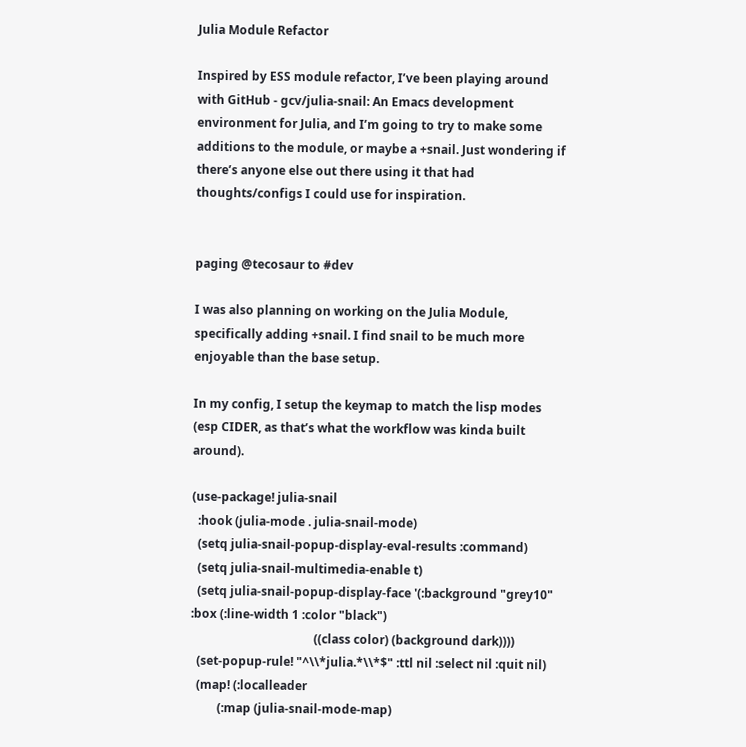Julia Module Refactor

Inspired by ESS module refactor, I’ve been playing around with GitHub - gcv/julia-snail: An Emacs development environment for Julia, and I’m going to try to make some additions to the module, or maybe a +snail. Just wondering if there’s anyone else out there using it that had thoughts/configs I could use for inspiration.


paging @tecosaur to #dev

I was also planning on working on the Julia Module, specifically adding +snail. I find snail to be much more enjoyable than the base setup.

In my config, I setup the keymap to match the lisp modes (esp CIDER, as that’s what the workflow was kinda built around).

(use-package! julia-snail
  :hook (julia-mode . julia-snail-mode)
  (setq julia-snail-popup-display-eval-results :command)
  (setq julia-snail-multimedia-enable t)
  (setq julia-snail-popup-display-face '(:background "grey10" :box (:line-width 1 :color "black")
                                         ((class color) (background dark))))
  (set-popup-rule! "^\\*julia.*\\*$" :ttl nil :select nil :quit nil)
  (map! (:localleader
         (:map (julia-snail-mode-map)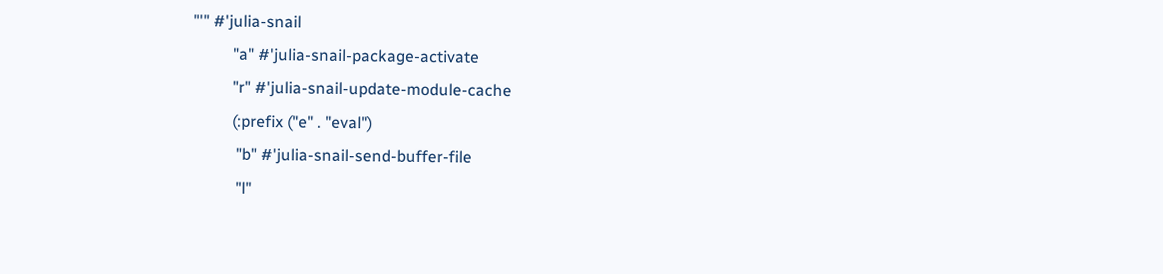"'" #'julia-snail
          "a" #'julia-snail-package-activate
          "r" #'julia-snail-update-module-cache
          (:prefix ("e" . "eval")
           "b" #'julia-snail-send-buffer-file
           "l"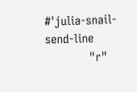#'julia-snail-send-line
           "r"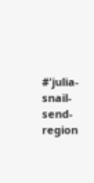#'julia-snail-send-region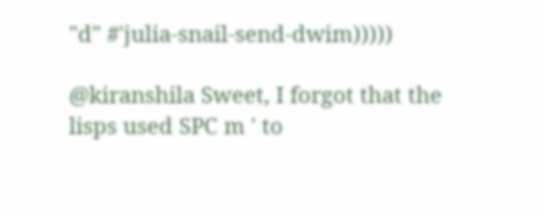"d" #'julia-snail-send-dwim)))))

@kiranshila Sweet, I forgot that the lisps used SPC m ' to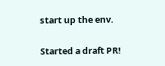start up the env.

Started a draft PR!